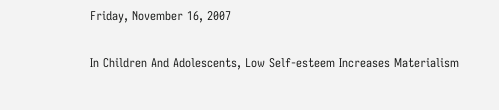Friday, November 16, 2007

In Children And Adolescents, Low Self-esteem Increases Materialism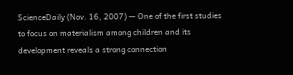ScienceDaily (Nov. 16, 2007) — One of the first studies to focus on materialism among children and its development reveals a strong connection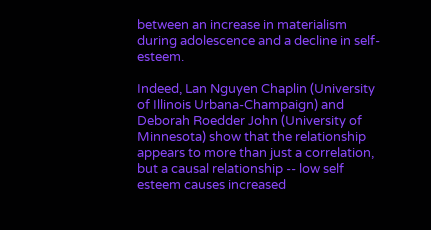between an increase in materialism during adolescence and a decline in self-esteem.

Indeed, Lan Nguyen Chaplin (University of Illinois Urbana-Champaign) and Deborah Roedder John (University of Minnesota) show that the relationship appears to more than just a correlation, but a causal relationship -- low self esteem causes increased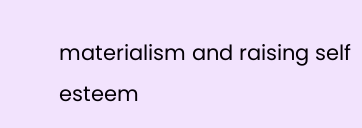materialism and raising self esteem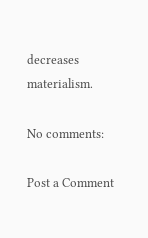decreases materialism.

No comments:

Post a Comment